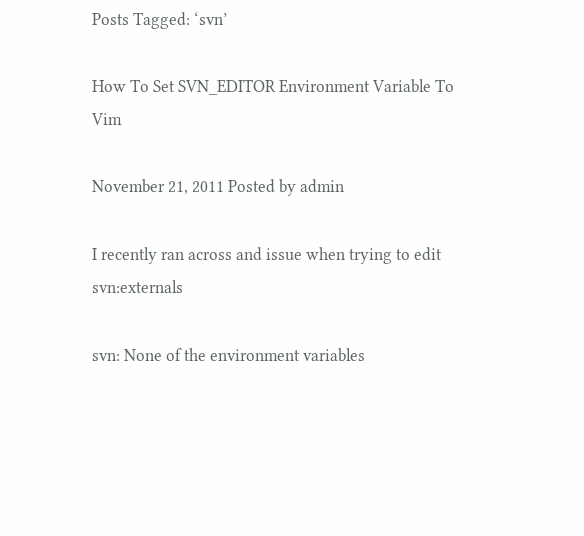Posts Tagged: ‘svn’

How To Set SVN_EDITOR Environment Variable To Vim

November 21, 2011 Posted by admin

I recently ran across and issue when trying to edit svn:externals

svn: None of the environment variables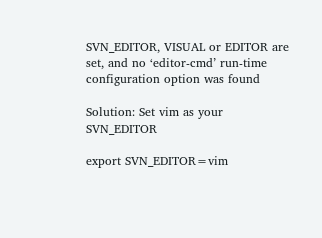SVN_EDITOR, VISUAL or EDITOR are set, and no ‘editor-cmd’ run-time configuration option was found

Solution: Set vim as your SVN_EDITOR

export SVN_EDITOR=vim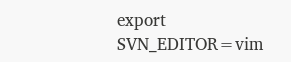export SVN_EDITOR=vim